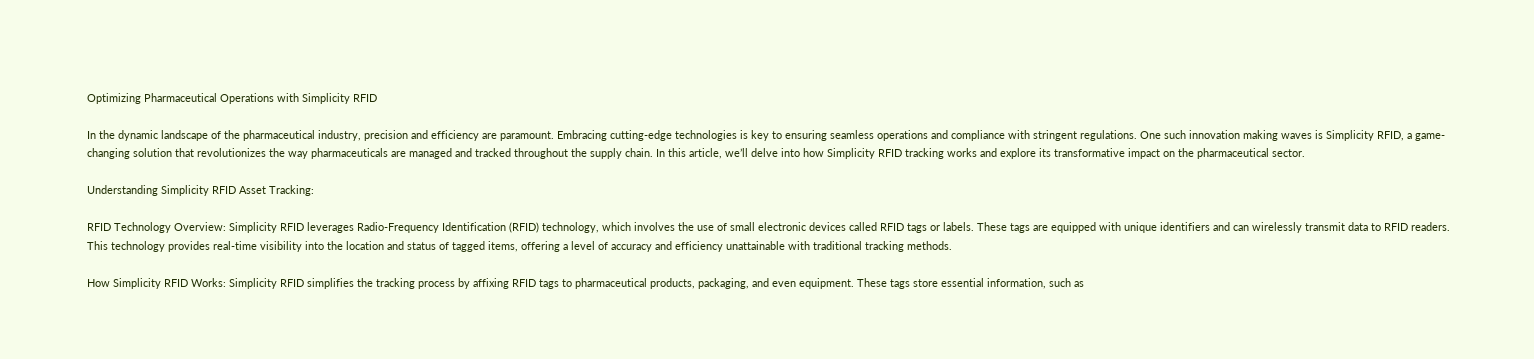Optimizing Pharmaceutical Operations with Simplicity RFID

In the dynamic landscape of the pharmaceutical industry, precision and efficiency are paramount. Embracing cutting-edge technologies is key to ensuring seamless operations and compliance with stringent regulations. One such innovation making waves is Simplicity RFID, a game-changing solution that revolutionizes the way pharmaceuticals are managed and tracked throughout the supply chain. In this article, we’ll delve into how Simplicity RFID tracking works and explore its transformative impact on the pharmaceutical sector.

Understanding Simplicity RFID Asset Tracking:

RFID Technology Overview: Simplicity RFID leverages Radio-Frequency Identification (RFID) technology, which involves the use of small electronic devices called RFID tags or labels. These tags are equipped with unique identifiers and can wirelessly transmit data to RFID readers. This technology provides real-time visibility into the location and status of tagged items, offering a level of accuracy and efficiency unattainable with traditional tracking methods.

How Simplicity RFID Works: Simplicity RFID simplifies the tracking process by affixing RFID tags to pharmaceutical products, packaging, and even equipment. These tags store essential information, such as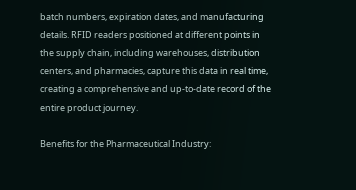batch numbers, expiration dates, and manufacturing details. RFID readers positioned at different points in the supply chain, including warehouses, distribution centers, and pharmacies, capture this data in real time, creating a comprehensive and up-to-date record of the entire product journey.

Benefits for the Pharmaceutical Industry: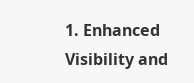1. Enhanced Visibility and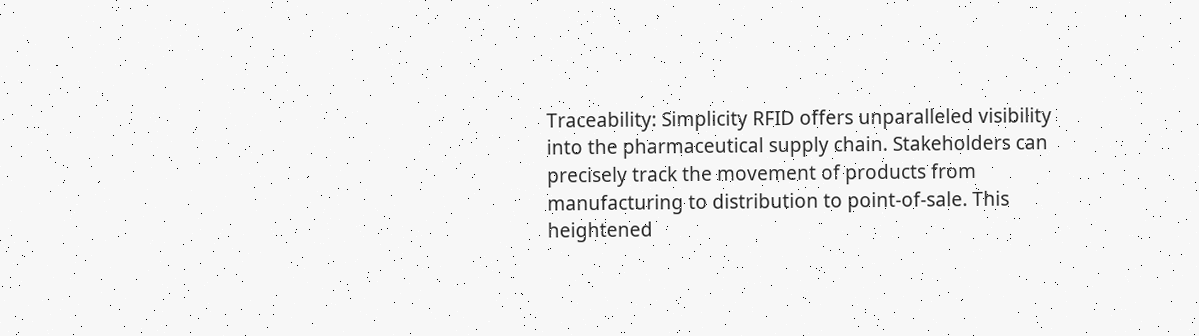Traceability: Simplicity RFID offers unparalleled visibility into the pharmaceutical supply chain. Stakeholders can precisely track the movement of products from manufacturing to distribution to point-of-sale. This heightened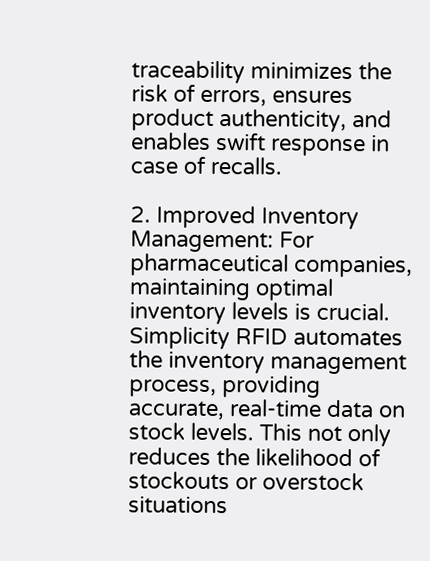traceability minimizes the risk of errors, ensures product authenticity, and enables swift response in case of recalls.

2. Improved Inventory Management: For pharmaceutical companies, maintaining optimal inventory levels is crucial. Simplicity RFID automates the inventory management process, providing accurate, real-time data on stock levels. This not only reduces the likelihood of stockouts or overstock situations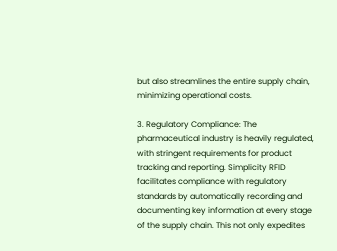but also streamlines the entire supply chain, minimizing operational costs.

3. Regulatory Compliance: The pharmaceutical industry is heavily regulated, with stringent requirements for product tracking and reporting. Simplicity RFID facilitates compliance with regulatory standards by automatically recording and documenting key information at every stage of the supply chain. This not only expedites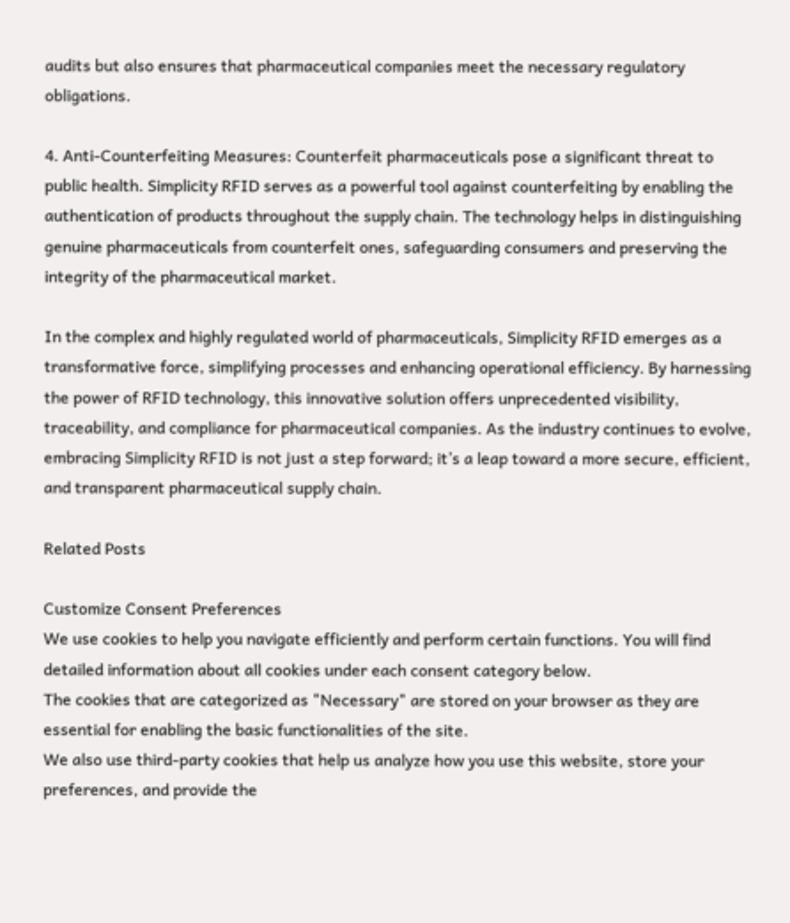audits but also ensures that pharmaceutical companies meet the necessary regulatory obligations.

4. Anti-Counterfeiting Measures: Counterfeit pharmaceuticals pose a significant threat to public health. Simplicity RFID serves as a powerful tool against counterfeiting by enabling the authentication of products throughout the supply chain. The technology helps in distinguishing genuine pharmaceuticals from counterfeit ones, safeguarding consumers and preserving the integrity of the pharmaceutical market.

In the complex and highly regulated world of pharmaceuticals, Simplicity RFID emerges as a transformative force, simplifying processes and enhancing operational efficiency. By harnessing the power of RFID technology, this innovative solution offers unprecedented visibility, traceability, and compliance for pharmaceutical companies. As the industry continues to evolve, embracing Simplicity RFID is not just a step forward; it’s a leap toward a more secure, efficient, and transparent pharmaceutical supply chain.

Related Posts

Customize Consent Preferences
We use cookies to help you navigate efficiently and perform certain functions. You will find detailed information about all cookies under each consent category below.
The cookies that are categorized as "Necessary" are stored on your browser as they are essential for enabling the basic functionalities of the site.
We also use third-party cookies that help us analyze how you use this website, store your preferences, and provide the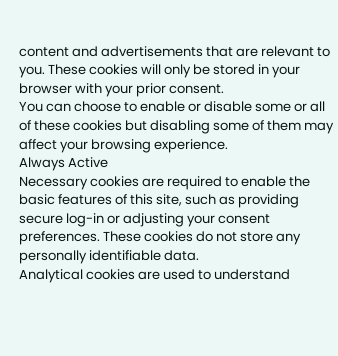content and advertisements that are relevant to you. These cookies will only be stored in your browser with your prior consent.
You can choose to enable or disable some or all of these cookies but disabling some of them may affect your browsing experience.
Always Active
Necessary cookies are required to enable the basic features of this site, such as providing secure log-in or adjusting your consent preferences. These cookies do not store any personally identifiable data.
Analytical cookies are used to understand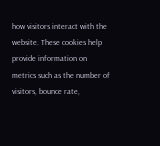how visitors interact with the website. These cookies help provide information on metrics such as the number of visitors, bounce rate,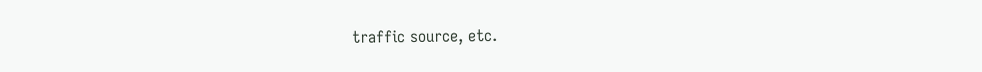traffic source, etc.